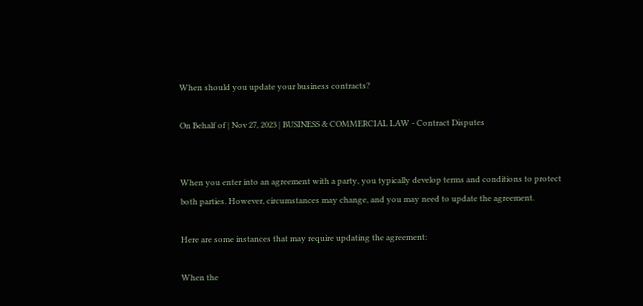When should you update your business contracts?

On Behalf of | Nov 27, 2023 | BUSINESS & COMMERCIAL LAW - Contract Disputes


When you enter into an agreement with a party, you typically develop terms and conditions to protect both parties. However, circumstances may change, and you may need to update the agreement.

Here are some instances that may require updating the agreement:

When the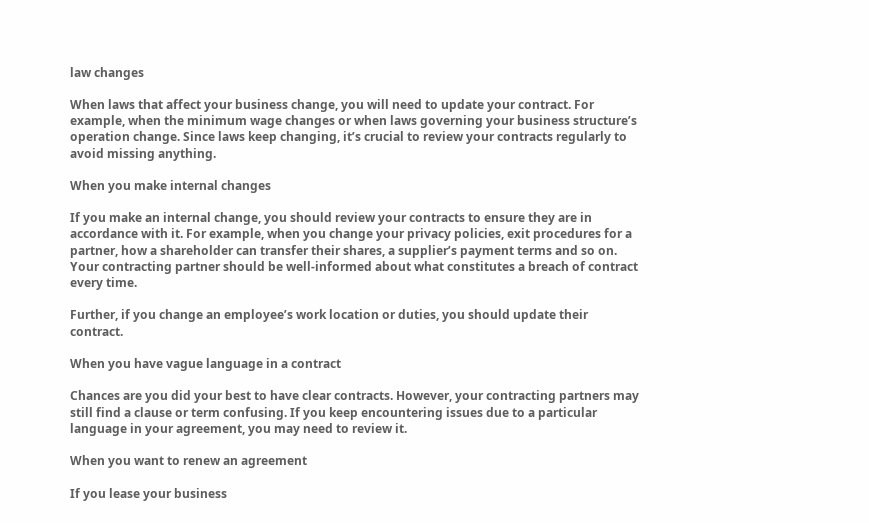law changes

When laws that affect your business change, you will need to update your contract. For example, when the minimum wage changes or when laws governing your business structure’s operation change. Since laws keep changing, it’s crucial to review your contracts regularly to avoid missing anything.

When you make internal changes

If you make an internal change, you should review your contracts to ensure they are in accordance with it. For example, when you change your privacy policies, exit procedures for a partner, how a shareholder can transfer their shares, a supplier’s payment terms and so on. Your contracting partner should be well-informed about what constitutes a breach of contract every time.

Further, if you change an employee’s work location or duties, you should update their contract.

When you have vague language in a contract

Chances are you did your best to have clear contracts. However, your contracting partners may still find a clause or term confusing. If you keep encountering issues due to a particular language in your agreement, you may need to review it.

When you want to renew an agreement

If you lease your business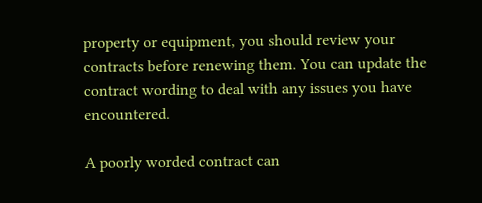property or equipment, you should review your contracts before renewing them. You can update the contract wording to deal with any issues you have encountered.

A poorly worded contract can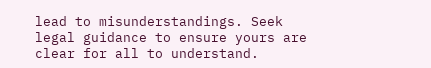lead to misunderstandings. Seek legal guidance to ensure yours are clear for all to understand.